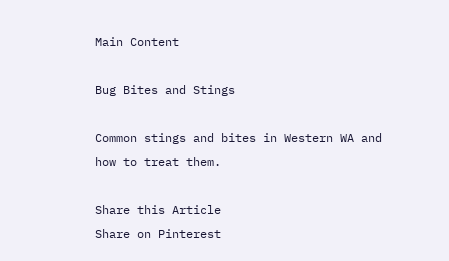Main Content

Bug Bites and Stings

Common stings and bites in Western WA and how to treat them.

Share this Article
Share on Pinterest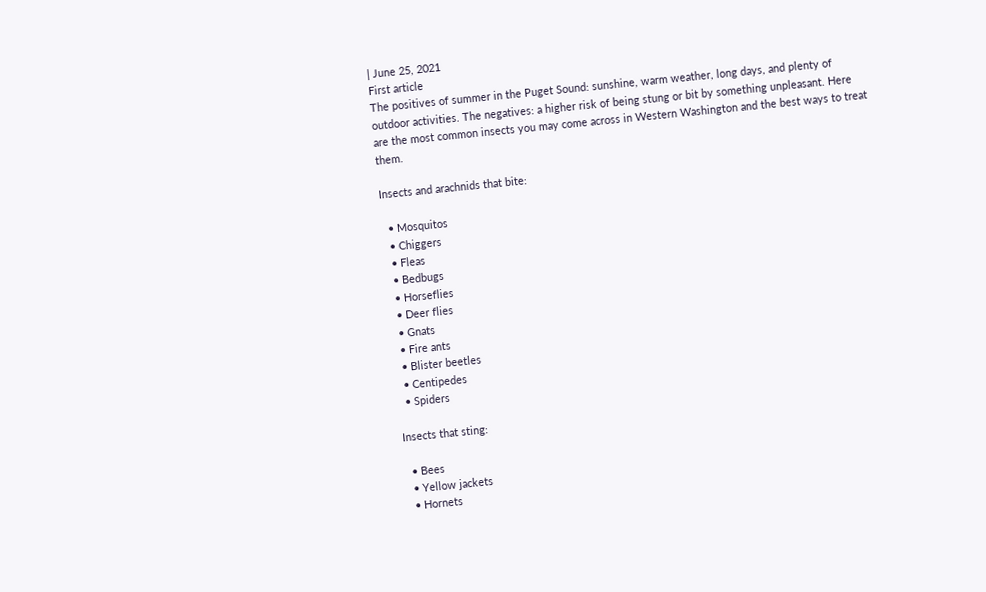| June 25, 2021
First article
The positives of summer in the Puget Sound: sunshine, warm weather, long days, and plenty of outdoor activities. The negatives: a higher risk of being stung or bit by something unpleasant. Here are the most common insects you may come across in Western Washington and the best ways to treat them.

Insects and arachnids that bite:

  • Mosquitos
  • Chiggers
  • Fleas
  • Bedbugs
  • Horseflies
  • Deer flies
  • Gnats
  • Fire ants
  • Blister beetles
  • Centipedes
  • Spiders

Insects that sting:

  • Bees
  • Yellow jackets
  • Hornets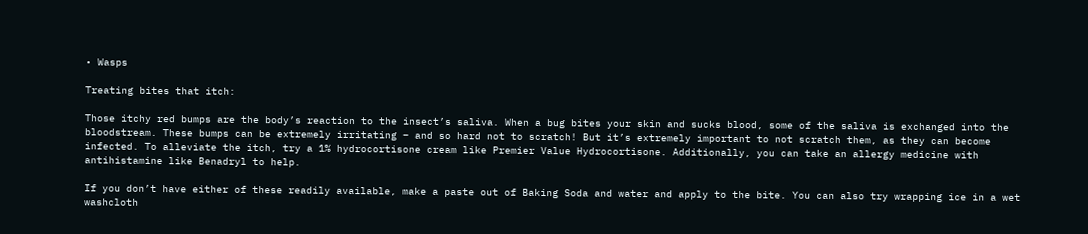• Wasps

Treating bites that itch:

Those itchy red bumps are the body’s reaction to the insect’s saliva. When a bug bites your skin and sucks blood, some of the saliva is exchanged into the bloodstream. These bumps can be extremely irritating – and so hard not to scratch! But it’s extremely important to not scratch them, as they can become infected. To alleviate the itch, try a 1% hydrocortisone cream like Premier Value Hydrocortisone. Additionally, you can take an allergy medicine with antihistamine like Benadryl to help.

If you don’t have either of these readily available, make a paste out of Baking Soda and water and apply to the bite. You can also try wrapping ice in a wet washcloth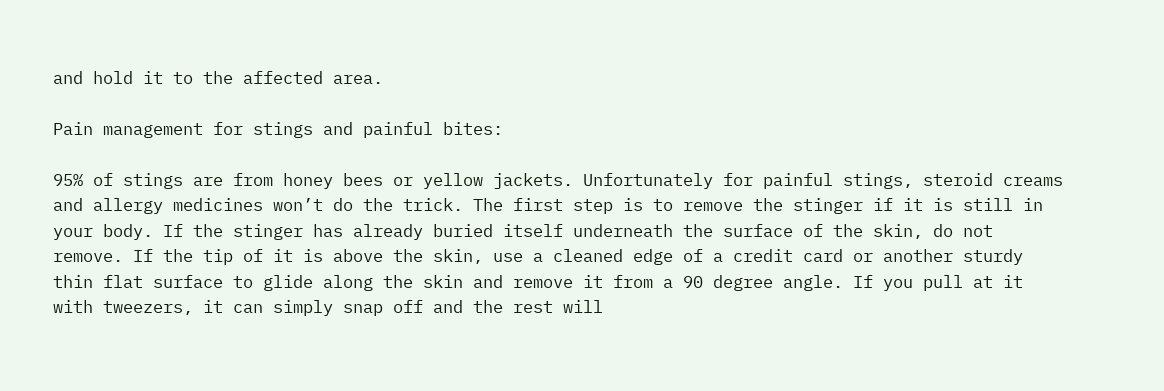and hold it to the affected area.

Pain management for stings and painful bites:

95% of stings are from honey bees or yellow jackets. Unfortunately for painful stings, steroid creams and allergy medicines won’t do the trick. The first step is to remove the stinger if it is still in your body. If the stinger has already buried itself underneath the surface of the skin, do not remove. If the tip of it is above the skin, use a cleaned edge of a credit card or another sturdy thin flat surface to glide along the skin and remove it from a 90 degree angle. If you pull at it with tweezers, it can simply snap off and the rest will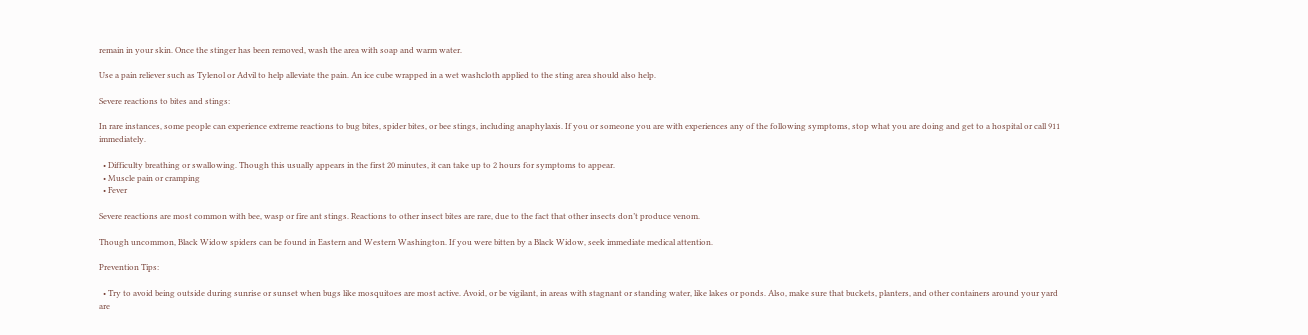remain in your skin. Once the stinger has been removed, wash the area with soap and warm water.

Use a pain reliever such as Tylenol or Advil to help alleviate the pain. An ice cube wrapped in a wet washcloth applied to the sting area should also help.

Severe reactions to bites and stings:

In rare instances, some people can experience extreme reactions to bug bites, spider bites, or bee stings, including anaphylaxis. If you or someone you are with experiences any of the following symptoms, stop what you are doing and get to a hospital or call 911 immediately.

  • Difficulty breathing or swallowing. Though this usually appears in the first 20 minutes, it can take up to 2 hours for symptoms to appear.
  • Muscle pain or cramping
  • Fever

Severe reactions are most common with bee, wasp or fire ant stings. Reactions to other insect bites are rare, due to the fact that other insects don’t produce venom.

Though uncommon, Black Widow spiders can be found in Eastern and Western Washington. If you were bitten by a Black Widow, seek immediate medical attention.

Prevention Tips:

  • Try to avoid being outside during sunrise or sunset when bugs like mosquitoes are most active. Avoid, or be vigilant, in areas with stagnant or standing water, like lakes or ponds. Also, make sure that buckets, planters, and other containers around your yard are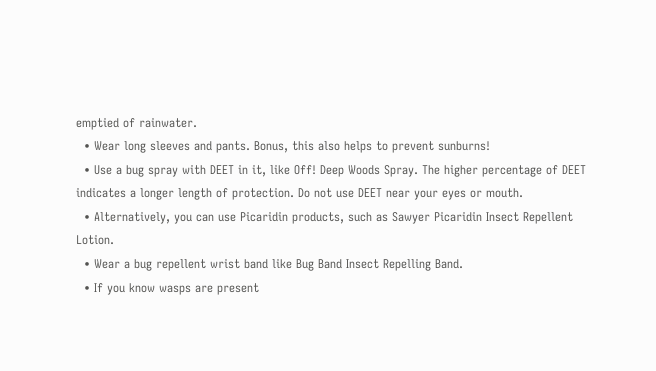emptied of rainwater.
  • Wear long sleeves and pants. Bonus, this also helps to prevent sunburns!
  • Use a bug spray with DEET in it, like Off! Deep Woods Spray. The higher percentage of DEET indicates a longer length of protection. Do not use DEET near your eyes or mouth.
  • Alternatively, you can use Picaridin products, such as Sawyer Picaridin Insect Repellent Lotion.
  • Wear a bug repellent wrist band like Bug Band Insect Repelling Band.
  • If you know wasps are present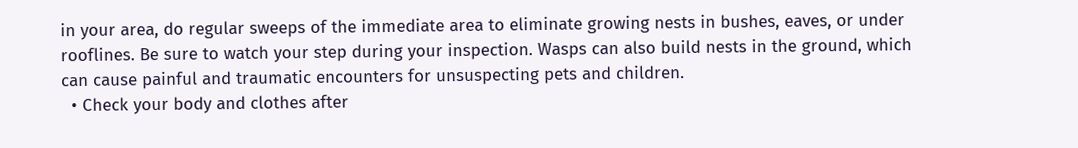in your area, do regular sweeps of the immediate area to eliminate growing nests in bushes, eaves, or under rooflines. Be sure to watch your step during your inspection. Wasps can also build nests in the ground, which can cause painful and traumatic encounters for unsuspecting pets and children.
  • Check your body and clothes after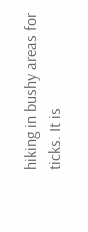hiking in bushy areas for ticks. It is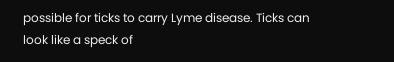possible for ticks to carry Lyme disease. Ticks can look like a speck of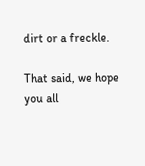dirt or a freckle.

That said, we hope you all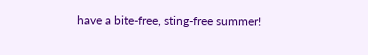have a bite-free, sting-free summer!